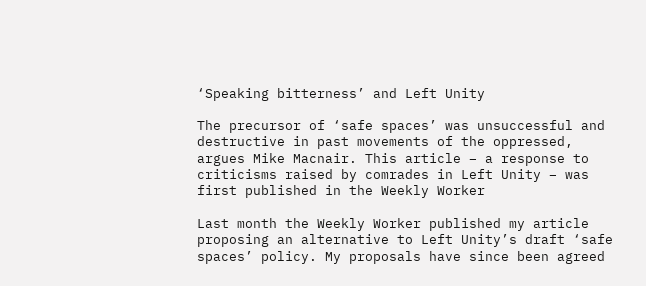‘Speaking bitterness’ and Left Unity

The precursor of ‘safe spaces’ was unsuccessful and destructive in past movements of the oppressed, argues Mike Macnair. This article – a response to criticisms raised by comrades in Left Unity – was first published in the Weekly Worker

Last month the Weekly Worker published my article proposing an alternative to Left Unity’s draft ‘safe spaces’ policy. My proposals have since been agreed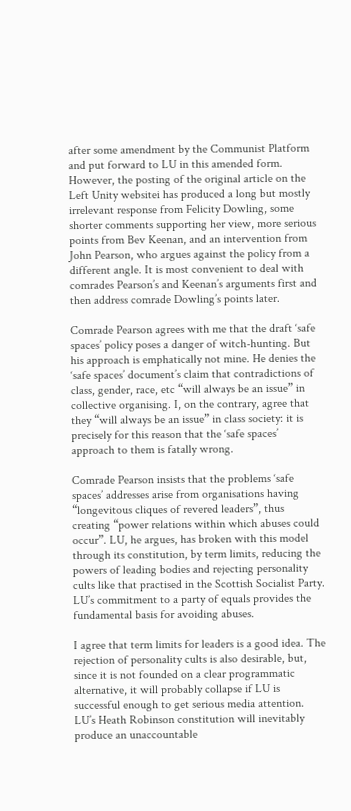after some amendment by the Communist Platform and put forward to LU in this amended form. However, the posting of the original article on the Left Unity websitei has produced a long but mostly irrelevant response from Felicity Dowling, some shorter comments supporting her view, more serious points from Bev Keenan, and an intervention from John Pearson, who argues against the policy from a different angle. It is most convenient to deal with comrades Pearson’s and Keenan’s arguments first and then address comrade Dowling’s points later.

Comrade Pearson agrees with me that the draft ‘safe spaces’ policy poses a danger of witch-hunting. But his approach is emphatically not mine. He denies the ‘safe spaces’ document’s claim that contradictions of class, gender, race, etc “will always be an issue” in collective organising. I, on the contrary, agree that they “will always be an issue” in class society: it is precisely for this reason that the ‘safe spaces’ approach to them is fatally wrong.

Comrade Pearson insists that the problems ‘safe spaces’ addresses arise from organisations having “longevitous cliques of revered leaders”, thus creating “power relations within which abuses could occur”. LU, he argues, has broken with this model through its constitution, by term limits, reducing the powers of leading bodies and rejecting personality cults like that practised in the Scottish Socialist Party. LU’s commitment to a party of equals provides the fundamental basis for avoiding abuses.

I agree that term limits for leaders is a good idea. The rejection of personality cults is also desirable, but, since it is not founded on a clear programmatic alternative, it will probably collapse if LU is successful enough to get serious media attention. LU’s Heath Robinson constitution will inevitably produce an unaccountable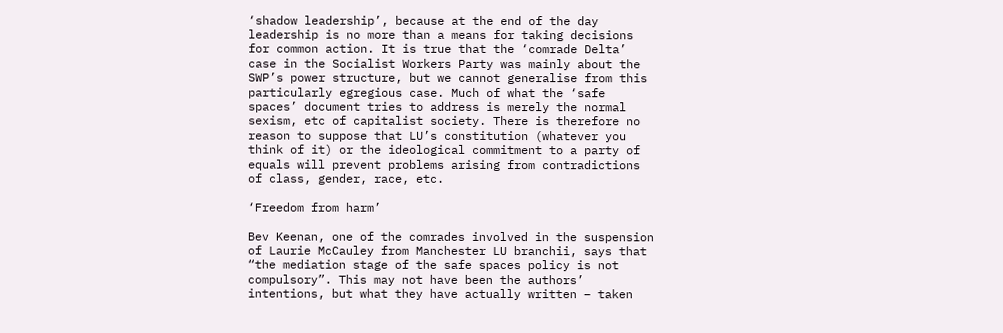‘shadow leadership’, because at the end of the day leadership is no more than a means for taking decisions for common action. It is true that the ‘comrade Delta’ case in the Socialist Workers Party was mainly about the SWP’s power structure, but we cannot generalise from this particularly egregious case. Much of what the ‘safe spaces’ document tries to address is merely the normal sexism, etc of capitalist society. There is therefore no reason to suppose that LU’s constitution (whatever you think of it) or the ideological commitment to a party of equals will prevent problems arising from contradictions of class, gender, race, etc.

‘Freedom from harm’

Bev Keenan, one of the comrades involved in the suspension of Laurie McCauley from Manchester LU branchii, says that “the mediation stage of the safe spaces policy is not compulsory”. This may not have been the authors’ intentions, but what they have actually written – taken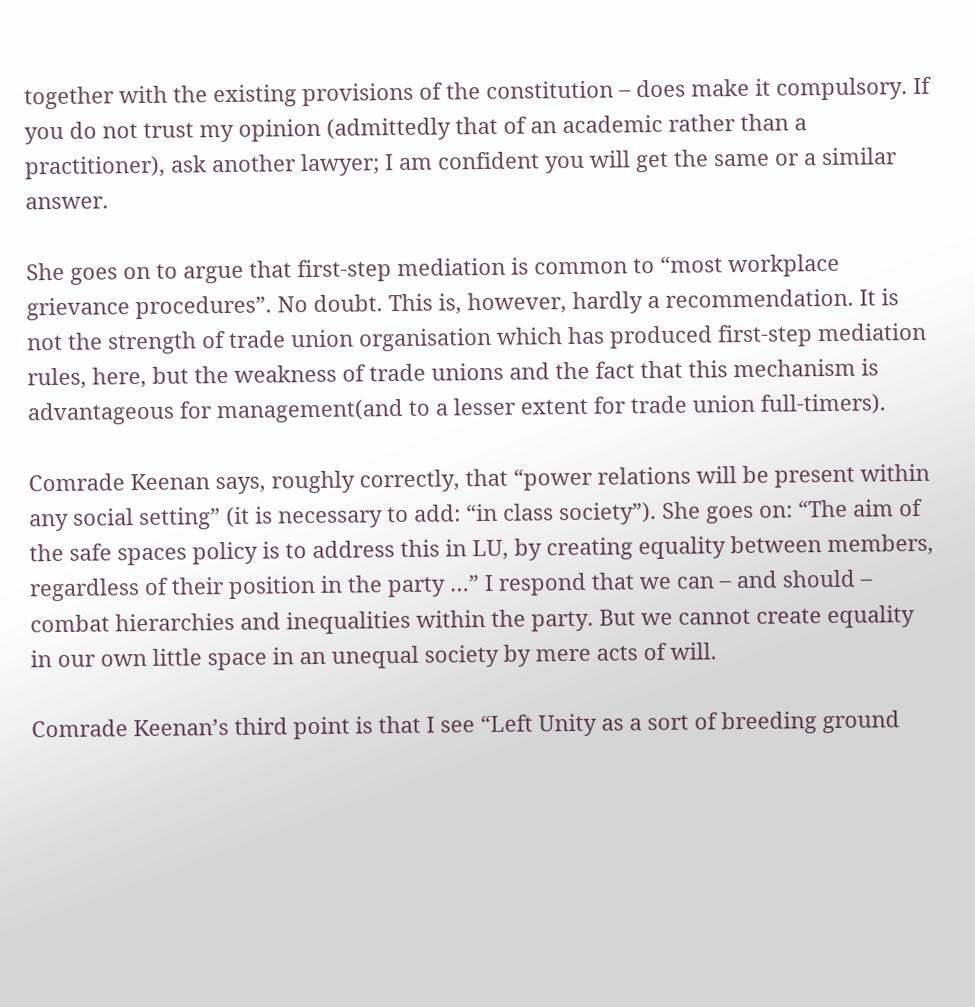together with the existing provisions of the constitution – does make it compulsory. If you do not trust my opinion (admittedly that of an academic rather than a practitioner), ask another lawyer; I am confident you will get the same or a similar answer.

She goes on to argue that first-step mediation is common to “most workplace grievance procedures”. No doubt. This is, however, hardly a recommendation. It is not the strength of trade union organisation which has produced first-step mediation rules, here, but the weakness of trade unions and the fact that this mechanism is advantageous for management(and to a lesser extent for trade union full-timers).

Comrade Keenan says, roughly correctly, that “power relations will be present within any social setting” (it is necessary to add: “in class society”). She goes on: “The aim of the safe spaces policy is to address this in LU, by creating equality between members, regardless of their position in the party …” I respond that we can – and should – combat hierarchies and inequalities within the party. But we cannot create equality in our own little space in an unequal society by mere acts of will.

Comrade Keenan’s third point is that I see “Left Unity as a sort of breeding ground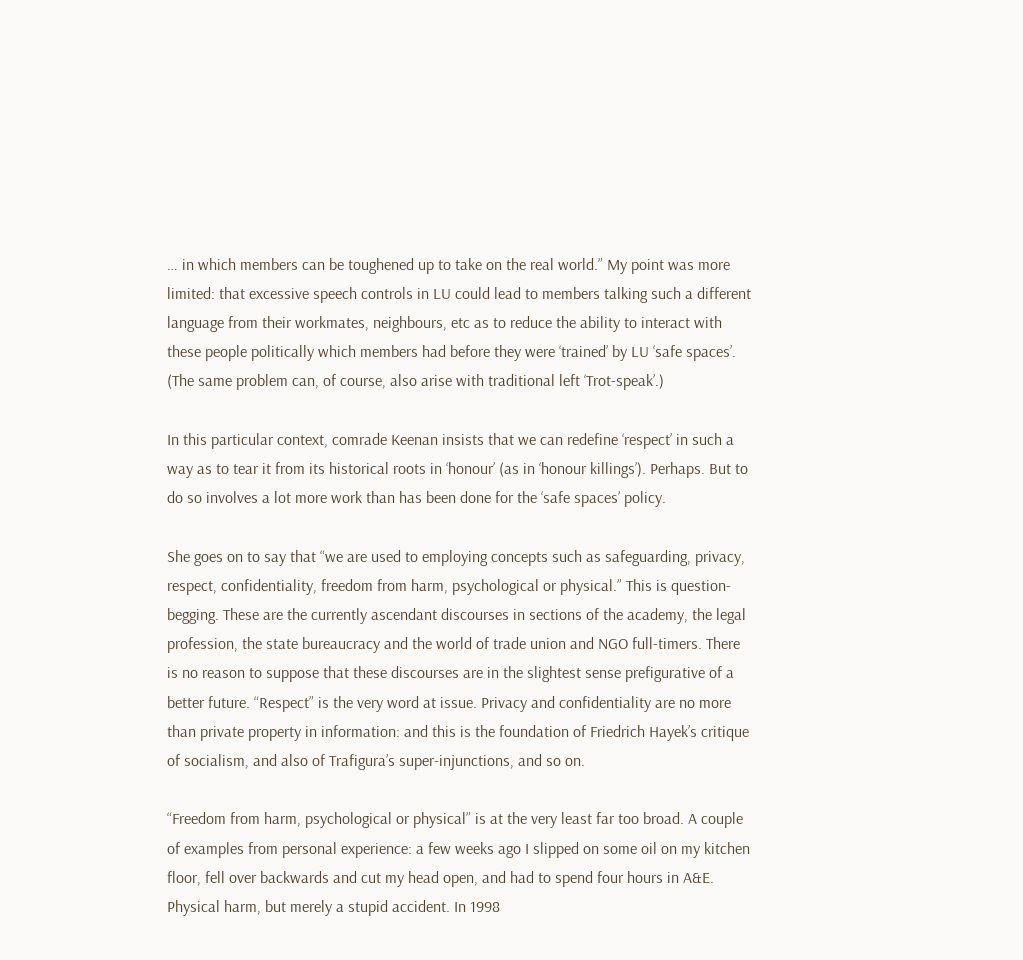… in which members can be toughened up to take on the real world.” My point was more limited: that excessive speech controls in LU could lead to members talking such a different language from their workmates, neighbours, etc as to reduce the ability to interact with these people politically which members had before they were ‘trained’ by LU ‘safe spaces’. (The same problem can, of course, also arise with traditional left ‘Trot-speak’.)

In this particular context, comrade Keenan insists that we can redefine ‘respect’ in such a way as to tear it from its historical roots in ‘honour’ (as in ‘honour killings’). Perhaps. But to do so involves a lot more work than has been done for the ‘safe spaces’ policy.

She goes on to say that “we are used to employing concepts such as safeguarding, privacy, respect, confidentiality, freedom from harm, psychological or physical.” This is question-begging. These are the currently ascendant discourses in sections of the academy, the legal profession, the state bureaucracy and the world of trade union and NGO full-timers. There is no reason to suppose that these discourses are in the slightest sense prefigurative of a better future. “Respect” is the very word at issue. Privacy and confidentiality are no more than private property in information: and this is the foundation of Friedrich Hayek’s critique of socialism, and also of Trafigura’s super-injunctions, and so on.

“Freedom from harm, psychological or physical” is at the very least far too broad. A couple of examples from personal experience: a few weeks ago I slipped on some oil on my kitchen floor, fell over backwards and cut my head open, and had to spend four hours in A&E. Physical harm, but merely a stupid accident. In 1998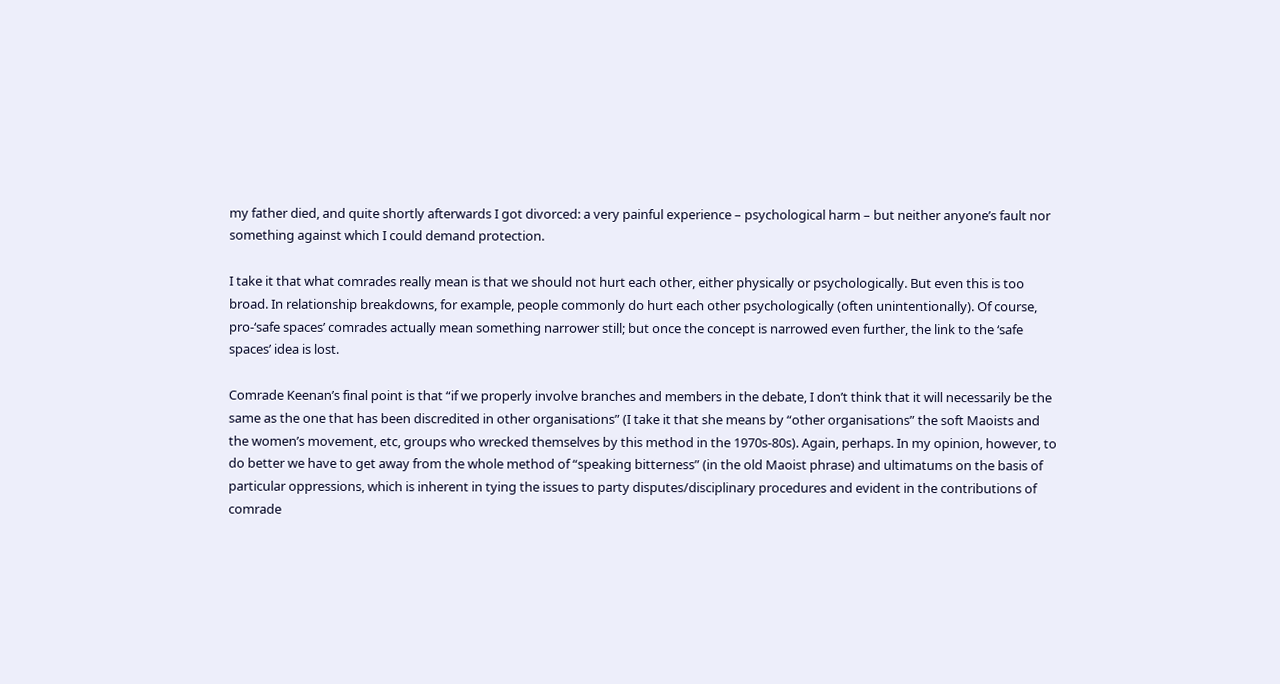my father died, and quite shortly afterwards I got divorced: a very painful experience – psychological harm – but neither anyone’s fault nor something against which I could demand protection.

I take it that what comrades really mean is that we should not hurt each other, either physically or psychologically. But even this is too broad. In relationship breakdowns, for example, people commonly do hurt each other psychologically (often unintentionally). Of course, pro-‘safe spaces’ comrades actually mean something narrower still; but once the concept is narrowed even further, the link to the ‘safe spaces’ idea is lost.

Comrade Keenan’s final point is that “if we properly involve branches and members in the debate, I don’t think that it will necessarily be the same as the one that has been discredited in other organisations” (I take it that she means by “other organisations” the soft Maoists and the women’s movement, etc, groups who wrecked themselves by this method in the 1970s-80s). Again, perhaps. In my opinion, however, to do better we have to get away from the whole method of “speaking bitterness” (in the old Maoist phrase) and ultimatums on the basis of particular oppressions, which is inherent in tying the issues to party disputes/disciplinary procedures and evident in the contributions of comrade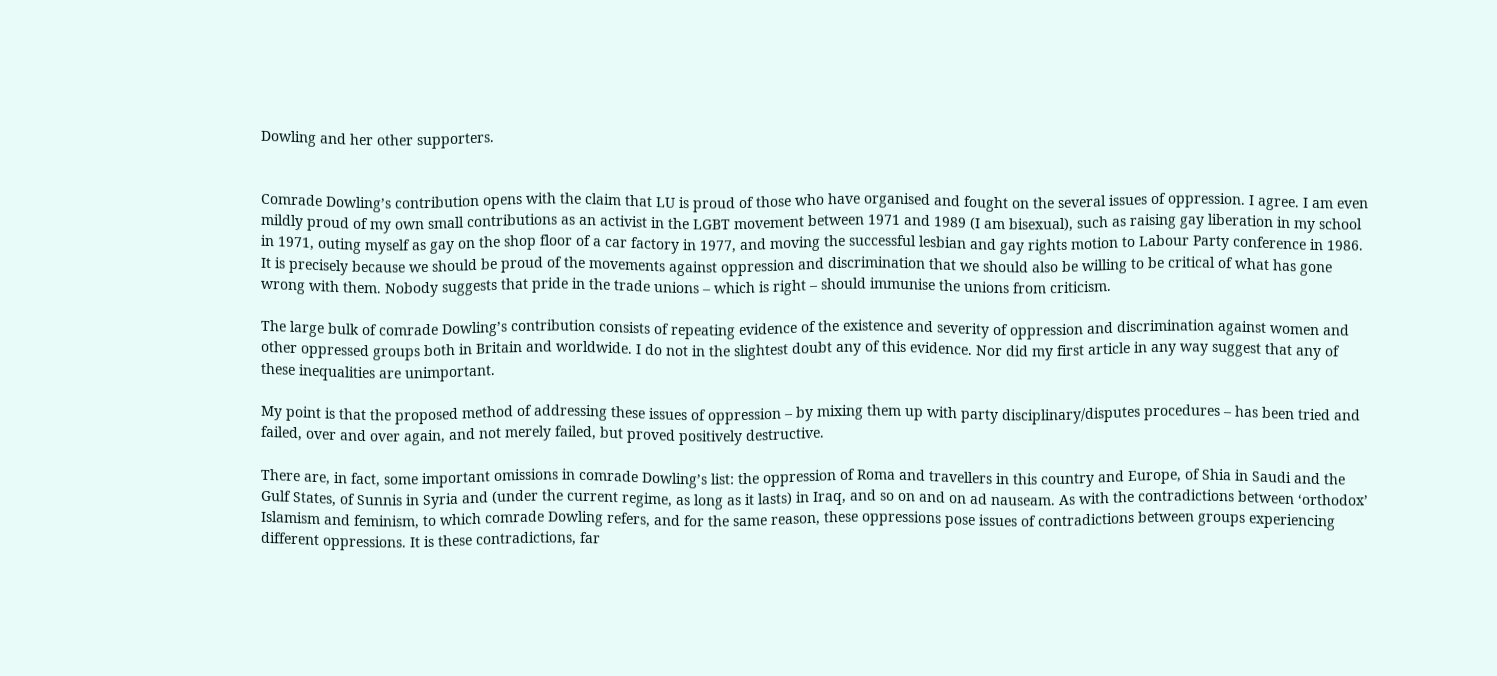Dowling and her other supporters.


Comrade Dowling’s contribution opens with the claim that LU is proud of those who have organised and fought on the several issues of oppression. I agree. I am even mildly proud of my own small contributions as an activist in the LGBT movement between 1971 and 1989 (I am bisexual), such as raising gay liberation in my school in 1971, outing myself as gay on the shop floor of a car factory in 1977, and moving the successful lesbian and gay rights motion to Labour Party conference in 1986. It is precisely because we should be proud of the movements against oppression and discrimination that we should also be willing to be critical of what has gone wrong with them. Nobody suggests that pride in the trade unions – which is right – should immunise the unions from criticism.

The large bulk of comrade Dowling’s contribution consists of repeating evidence of the existence and severity of oppression and discrimination against women and other oppressed groups both in Britain and worldwide. I do not in the slightest doubt any of this evidence. Nor did my first article in any way suggest that any of these inequalities are unimportant.

My point is that the proposed method of addressing these issues of oppression – by mixing them up with party disciplinary/disputes procedures – has been tried and failed, over and over again, and not merely failed, but proved positively destructive.

There are, in fact, some important omissions in comrade Dowling’s list: the oppression of Roma and travellers in this country and Europe, of Shia in Saudi and the Gulf States, of Sunnis in Syria and (under the current regime, as long as it lasts) in Iraq, and so on and on ad nauseam. As with the contradictions between ‘orthodox’ Islamism and feminism, to which comrade Dowling refers, and for the same reason, these oppressions pose issues of contradictions between groups experiencing different oppressions. It is these contradictions, far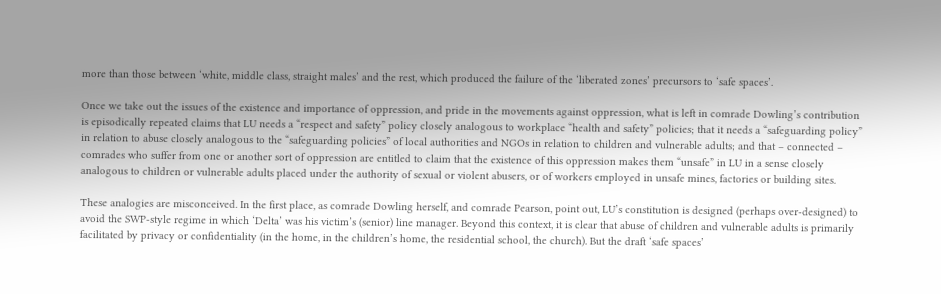more than those between ‘white, middle class, straight males’ and the rest, which produced the failure of the ‘liberated zones’ precursors to ‘safe spaces’.

Once we take out the issues of the existence and importance of oppression, and pride in the movements against oppression, what is left in comrade Dowling’s contribution is episodically repeated claims that LU needs a “respect and safety” policy closely analogous to workplace “health and safety” policies; that it needs a “safeguarding policy” in relation to abuse closely analogous to the “safeguarding policies” of local authorities and NGOs in relation to children and vulnerable adults; and that – connected – comrades who suffer from one or another sort of oppression are entitled to claim that the existence of this oppression makes them “unsafe” in LU in a sense closely analogous to children or vulnerable adults placed under the authority of sexual or violent abusers, or of workers employed in unsafe mines, factories or building sites.

These analogies are misconceived. In the first place, as comrade Dowling herself, and comrade Pearson, point out, LU’s constitution is designed (perhaps over-designed) to avoid the SWP-style regime in which ‘Delta’ was his victim’s (senior) line manager. Beyond this context, it is clear that abuse of children and vulnerable adults is primarily facilitated by privacy or confidentiality (in the home, in the children’s home, the residential school, the church). But the draft ‘safe spaces’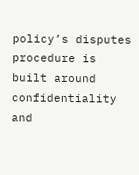policy’s disputes procedure is built around confidentiality and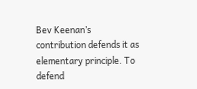Bev Keenan’s contribution defends it as elementary principle. To defend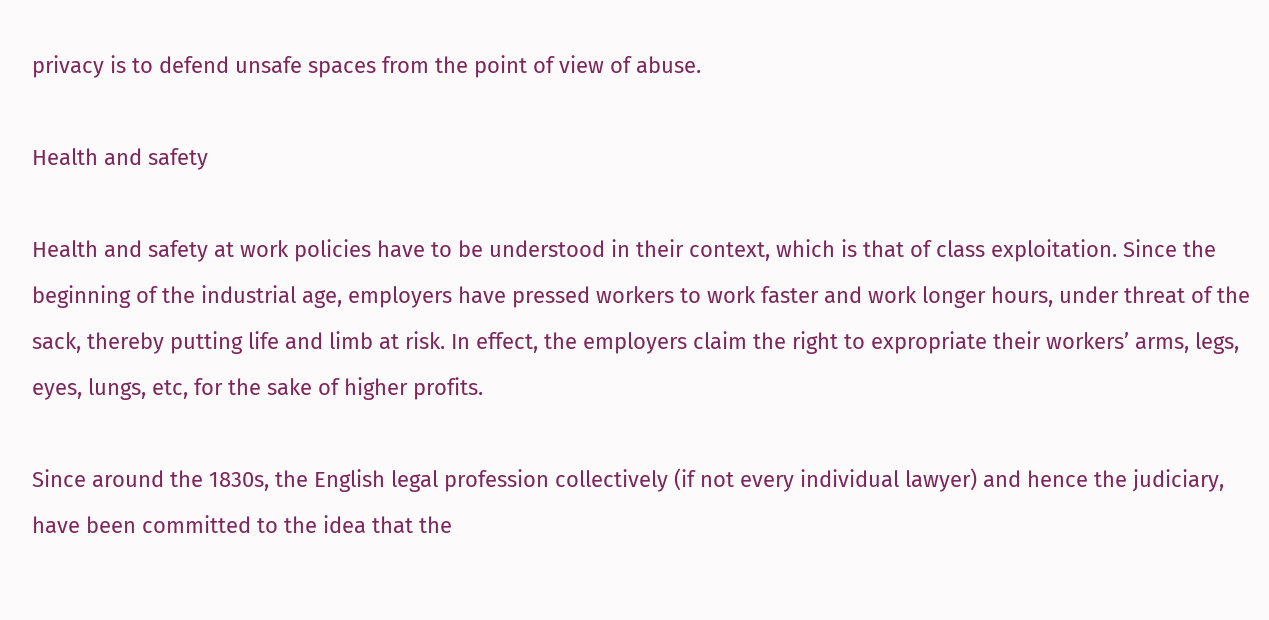privacy is to defend unsafe spaces from the point of view of abuse.

Health and safety

Health and safety at work policies have to be understood in their context, which is that of class exploitation. Since the beginning of the industrial age, employers have pressed workers to work faster and work longer hours, under threat of the sack, thereby putting life and limb at risk. In effect, the employers claim the right to expropriate their workers’ arms, legs, eyes, lungs, etc, for the sake of higher profits.

Since around the 1830s, the English legal profession collectively (if not every individual lawyer) and hence the judiciary, have been committed to the idea that the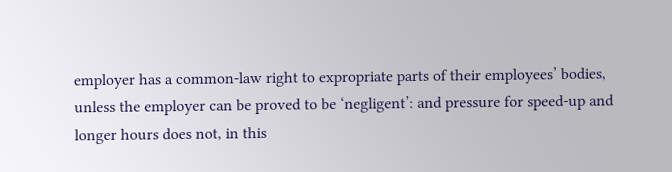employer has a common-law right to expropriate parts of their employees’ bodies, unless the employer can be proved to be ‘negligent’: and pressure for speed-up and longer hours does not, in this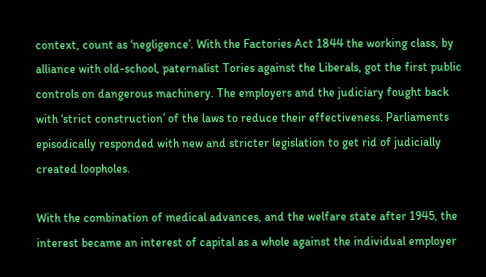context, count as ‘negligence’. With the Factories Act 1844 the working class, by alliance with old-school, paternalist Tories against the Liberals, got the first public controls on dangerous machinery. The employers and the judiciary fought back with ‘strict construction’ of the laws to reduce their effectiveness. Parliaments episodically responded with new and stricter legislation to get rid of judicially created loopholes.

With the combination of medical advances, and the welfare state after 1945, the interest became an interest of capital as a whole against the individual employer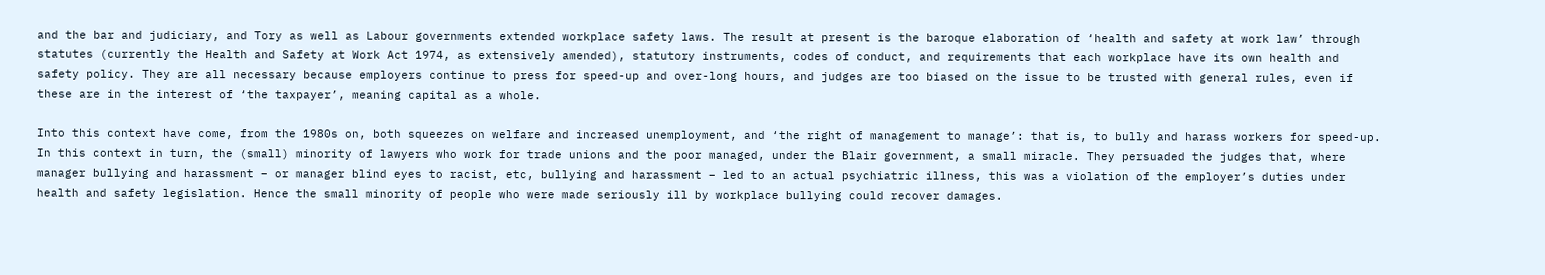and the bar and judiciary, and Tory as well as Labour governments extended workplace safety laws. The result at present is the baroque elaboration of ‘health and safety at work law’ through statutes (currently the Health and Safety at Work Act 1974, as extensively amended), statutory instruments, codes of conduct, and requirements that each workplace have its own health and safety policy. They are all necessary because employers continue to press for speed-up and over-long hours, and judges are too biased on the issue to be trusted with general rules, even if these are in the interest of ‘the taxpayer’, meaning capital as a whole.

Into this context have come, from the 1980s on, both squeezes on welfare and increased unemployment, and ‘the right of management to manage’: that is, to bully and harass workers for speed-up. In this context in turn, the (small) minority of lawyers who work for trade unions and the poor managed, under the Blair government, a small miracle. They persuaded the judges that, where manager bullying and harassment – or manager blind eyes to racist, etc, bullying and harassment – led to an actual psychiatric illness, this was a violation of the employer’s duties under health and safety legislation. Hence the small minority of people who were made seriously ill by workplace bullying could recover damages.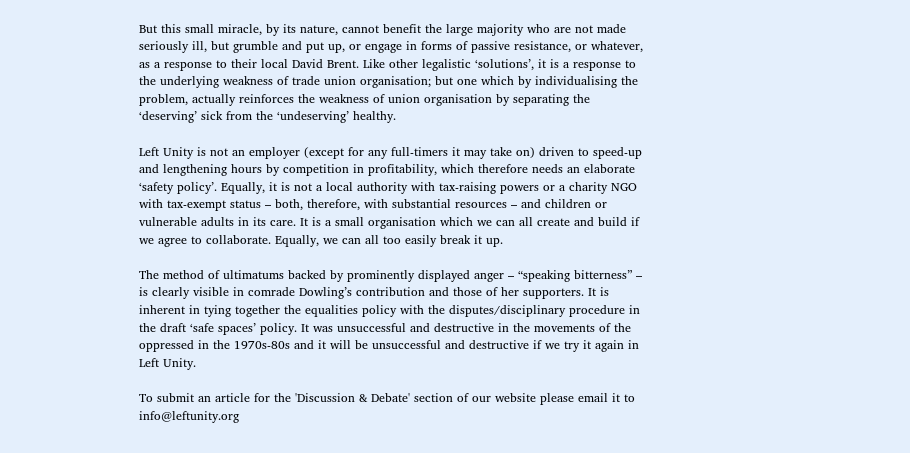But this small miracle, by its nature, cannot benefit the large majority who are not made seriously ill, but grumble and put up, or engage in forms of passive resistance, or whatever, as a response to their local David Brent. Like other legalistic ‘solutions’, it is a response to the underlying weakness of trade union organisation; but one which by individualising the problem, actually reinforces the weakness of union organisation by separating the ‘deserving’ sick from the ‘undeserving’ healthy.

Left Unity is not an employer (except for any full-timers it may take on) driven to speed-up and lengthening hours by competition in profitability, which therefore needs an elaborate ‘safety policy’. Equally, it is not a local authority with tax-raising powers or a charity NGO with tax-exempt status – both, therefore, with substantial resources – and children or vulnerable adults in its care. It is a small organisation which we can all create and build if we agree to collaborate. Equally, we can all too easily break it up.

The method of ultimatums backed by prominently displayed anger – “speaking bitterness” – is clearly visible in comrade Dowling’s contribution and those of her supporters. It is inherent in tying together the equalities policy with the disputes/disciplinary procedure in the draft ‘safe spaces’ policy. It was unsuccessful and destructive in the movements of the oppressed in the 1970s-80s and it will be unsuccessful and destructive if we try it again in Left Unity.

To submit an article for the 'Discussion & Debate' section of our website please email it to info@leftunity.org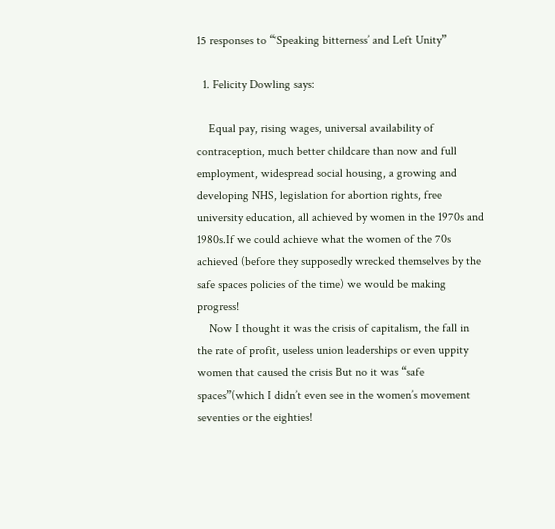15 responses to “‘Speaking bitterness’ and Left Unity”

  1. Felicity Dowling says:

    Equal pay, rising wages, universal availability of contraception, much better childcare than now and full employment, widespread social housing, a growing and developing NHS, legislation for abortion rights, free university education, all achieved by women in the 1970s and 1980s.If we could achieve what the women of the 70s achieved (before they supposedly wrecked themselves by the safe spaces policies of the time) we would be making progress!
    Now I thought it was the crisis of capitalism, the fall in the rate of profit, useless union leaderships or even uppity women that caused the crisis But no it was “safe spaces”(which I didn’t even see in the women’s movement seventies or the eighties!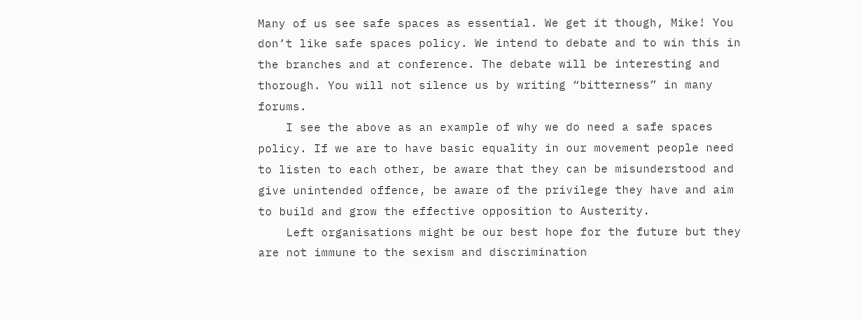Many of us see safe spaces as essential. We get it though, Mike! You don’t like safe spaces policy. We intend to debate and to win this in the branches and at conference. The debate will be interesting and thorough. You will not silence us by writing “bitterness” in many forums.
    I see the above as an example of why we do need a safe spaces policy. If we are to have basic equality in our movement people need to listen to each other, be aware that they can be misunderstood and give unintended offence, be aware of the privilege they have and aim to build and grow the effective opposition to Austerity.
    Left organisations might be our best hope for the future but they are not immune to the sexism and discrimination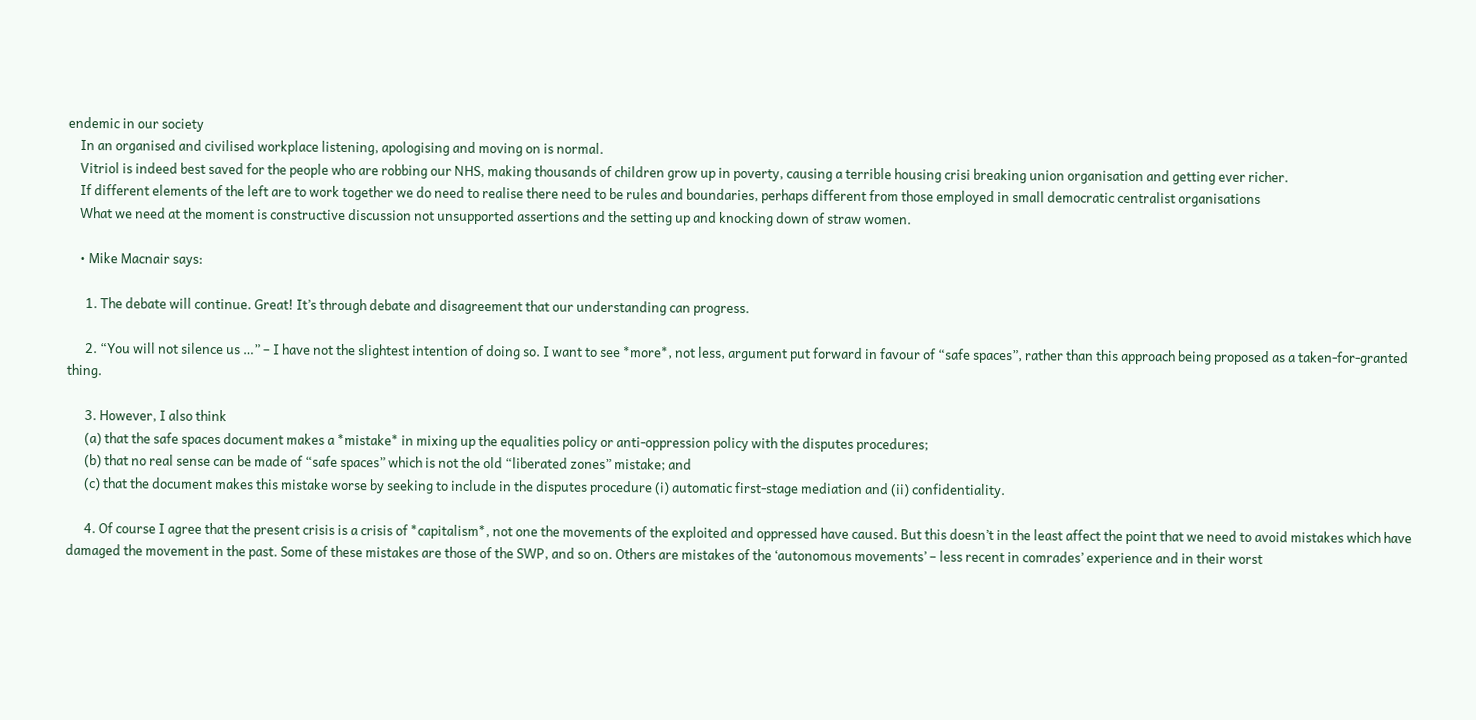endemic in our society
    In an organised and civilised workplace listening, apologising and moving on is normal.
    Vitriol is indeed best saved for the people who are robbing our NHS, making thousands of children grow up in poverty, causing a terrible housing crisi breaking union organisation and getting ever richer.
    If different elements of the left are to work together we do need to realise there need to be rules and boundaries, perhaps different from those employed in small democratic centralist organisations
    What we need at the moment is constructive discussion not unsupported assertions and the setting up and knocking down of straw women.

    • Mike Macnair says:

      1. The debate will continue. Great! It’s through debate and disagreement that our understanding can progress.

      2. “You will not silence us …” – I have not the slightest intention of doing so. I want to see *more*, not less, argument put forward in favour of “safe spaces”, rather than this approach being proposed as a taken-for-granted thing.

      3. However, I also think
      (a) that the safe spaces document makes a *mistake* in mixing up the equalities policy or anti-oppression policy with the disputes procedures;
      (b) that no real sense can be made of “safe spaces” which is not the old “liberated zones” mistake; and
      (c) that the document makes this mistake worse by seeking to include in the disputes procedure (i) automatic first-stage mediation and (ii) confidentiality.

      4. Of course I agree that the present crisis is a crisis of *capitalism*, not one the movements of the exploited and oppressed have caused. But this doesn’t in the least affect the point that we need to avoid mistakes which have damaged the movement in the past. Some of these mistakes are those of the SWP, and so on. Others are mistakes of the ‘autonomous movements’ – less recent in comrades’ experience and in their worst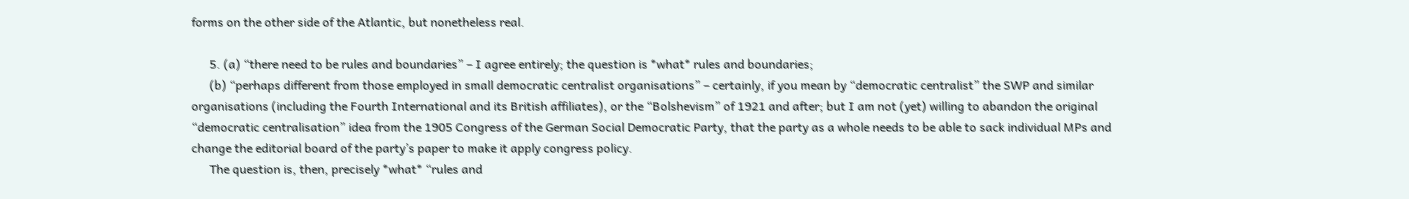forms on the other side of the Atlantic, but nonetheless real.

      5. (a) “there need to be rules and boundaries” – I agree entirely; the question is *what* rules and boundaries;
      (b) “perhaps different from those employed in small democratic centralist organisations” – certainly, if you mean by “democratic centralist” the SWP and similar organisations (including the Fourth International and its British affiliates), or the “Bolshevism” of 1921 and after; but I am not (yet) willing to abandon the original “democratic centralisation” idea from the 1905 Congress of the German Social Democratic Party, that the party as a whole needs to be able to sack individual MPs and change the editorial board of the party’s paper to make it apply congress policy.
      The question is, then, precisely *what* “rules and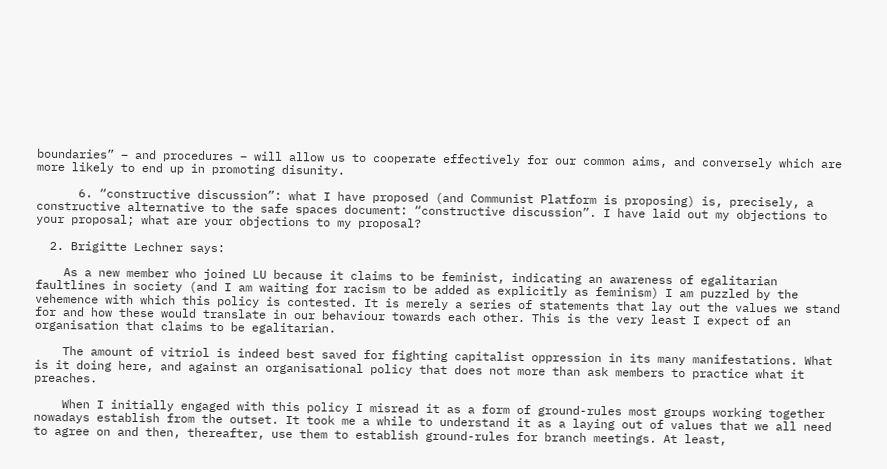boundaries” – and procedures – will allow us to cooperate effectively for our common aims, and conversely which are more likely to end up in promoting disunity.

      6. “constructive discussion”: what I have proposed (and Communist Platform is proposing) is, precisely, a constructive alternative to the safe spaces document: “constructive discussion”. I have laid out my objections to your proposal; what are your objections to my proposal?

  2. Brigitte Lechner says:

    As a new member who joined LU because it claims to be feminist, indicating an awareness of egalitarian faultlines in society (and I am waiting for racism to be added as explicitly as feminism) I am puzzled by the vehemence with which this policy is contested. It is merely a series of statements that lay out the values we stand for and how these would translate in our behaviour towards each other. This is the very least I expect of an organisation that claims to be egalitarian.

    The amount of vitriol is indeed best saved for fighting capitalist oppression in its many manifestations. What is it doing here, and against an organisational policy that does not more than ask members to practice what it preaches.

    When I initially engaged with this policy I misread it as a form of ground-rules most groups working together nowadays establish from the outset. It took me a while to understand it as a laying out of values that we all need to agree on and then, thereafter, use them to establish ground-rules for branch meetings. At least,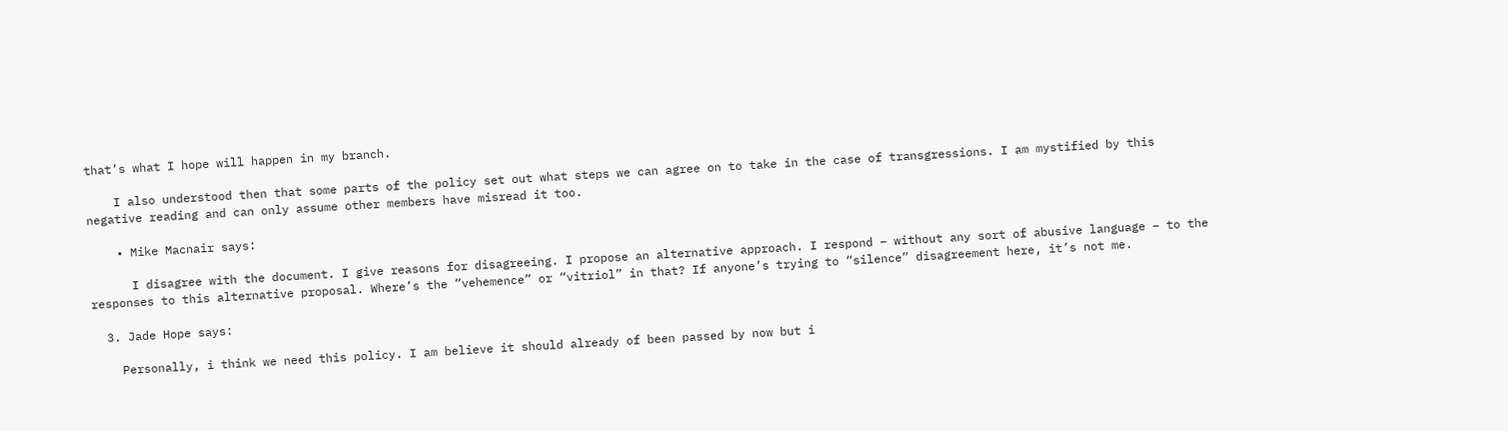that’s what I hope will happen in my branch.

    I also understood then that some parts of the policy set out what steps we can agree on to take in the case of transgressions. I am mystified by this negative reading and can only assume other members have misread it too.

    • Mike Macnair says:

      I disagree with the document. I give reasons for disagreeing. I propose an alternative approach. I respond – without any sort of abusive language – to the responses to this alternative proposal. Where’s the “vehemence” or “vitriol” in that? If anyone’s trying to “silence” disagreement here, it’s not me.

  3. Jade Hope says:

    Personally, i think we need this policy. I am believe it should already of been passed by now but i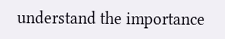understand the importance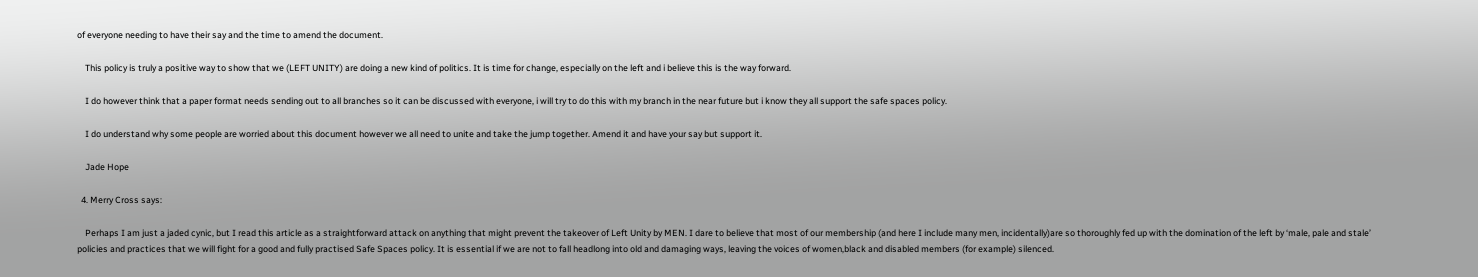of everyone needing to have their say and the time to amend the document.

    This policy is truly a positive way to show that we (LEFT UNITY) are doing a new kind of politics. It is time for change, especially on the left and i believe this is the way forward.

    I do however think that a paper format needs sending out to all branches so it can be discussed with everyone, i will try to do this with my branch in the near future but i know they all support the safe spaces policy.

    I do understand why some people are worried about this document however we all need to unite and take the jump together. Amend it and have your say but support it.

    Jade Hope

  4. Merry Cross says:

    Perhaps I am just a jaded cynic, but I read this article as a straightforward attack on anything that might prevent the takeover of Left Unity by MEN. I dare to believe that most of our membership (and here I include many men, incidentally)are so thoroughly fed up with the domination of the left by ‘male, pale and stale’ policies and practices that we will fight for a good and fully practised Safe Spaces policy. It is essential if we are not to fall headlong into old and damaging ways, leaving the voices of women,black and disabled members (for example) silenced.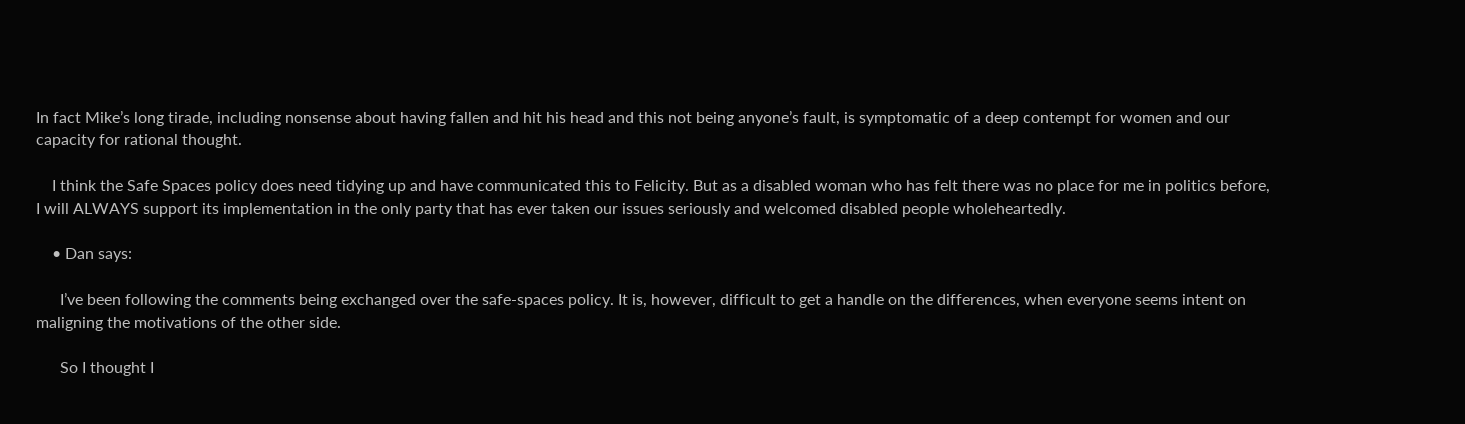In fact Mike’s long tirade, including nonsense about having fallen and hit his head and this not being anyone’s fault, is symptomatic of a deep contempt for women and our capacity for rational thought.

    I think the Safe Spaces policy does need tidying up and have communicated this to Felicity. But as a disabled woman who has felt there was no place for me in politics before, I will ALWAYS support its implementation in the only party that has ever taken our issues seriously and welcomed disabled people wholeheartedly.

    • Dan says:

      I’ve been following the comments being exchanged over the safe-spaces policy. It is, however, difficult to get a handle on the differences, when everyone seems intent on maligning the motivations of the other side.

      So I thought I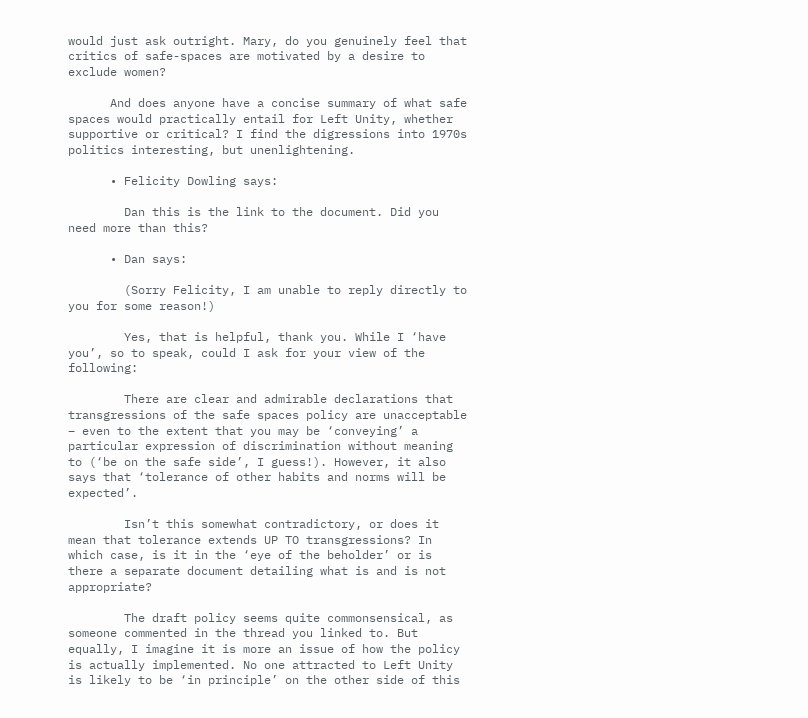would just ask outright. Mary, do you genuinely feel that critics of safe-spaces are motivated by a desire to exclude women?

      And does anyone have a concise summary of what safe spaces would practically entail for Left Unity, whether supportive or critical? I find the digressions into 1970s politics interesting, but unenlightening.

      • Felicity Dowling says:

        Dan this is the link to the document. Did you need more than this?

      • Dan says:

        (Sorry Felicity, I am unable to reply directly to you for some reason!)

        Yes, that is helpful, thank you. While I ‘have you’, so to speak, could I ask for your view of the following:

        There are clear and admirable declarations that transgressions of the safe spaces policy are unacceptable – even to the extent that you may be ‘conveying’ a particular expression of discrimination without meaning to (‘be on the safe side’, I guess!). However, it also says that ‘tolerance of other habits and norms will be expected’.

        Isn’t this somewhat contradictory, or does it mean that tolerance extends UP TO transgressions? In which case, is it in the ‘eye of the beholder’ or is there a separate document detailing what is and is not appropriate?

        The draft policy seems quite commonsensical, as someone commented in the thread you linked to. But equally, I imagine it is more an issue of how the policy is actually implemented. No one attracted to Left Unity is likely to be ‘in principle’ on the other side of this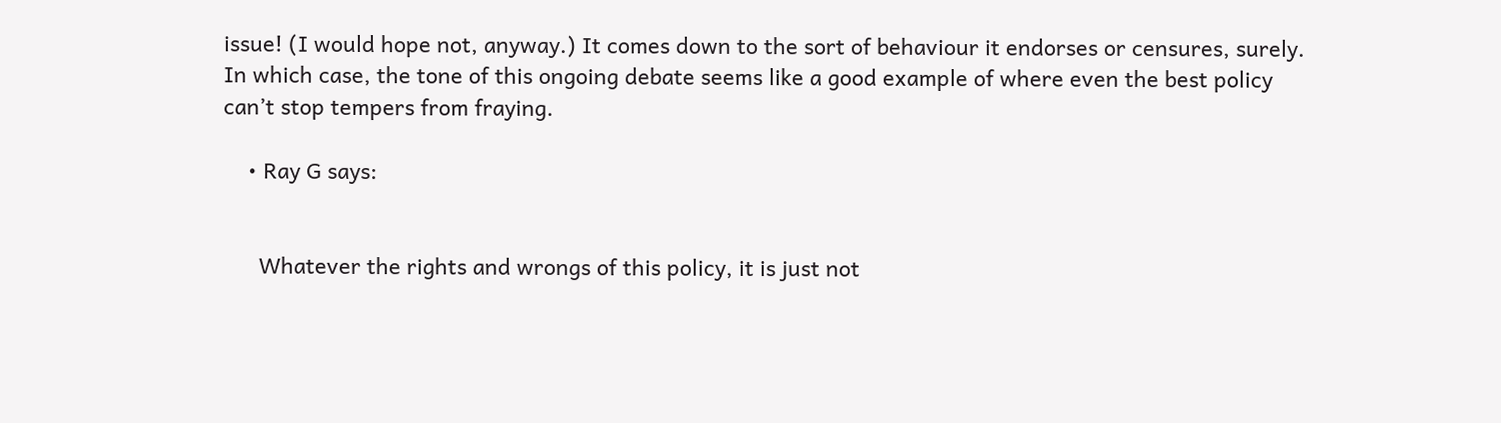issue! (I would hope not, anyway.) It comes down to the sort of behaviour it endorses or censures, surely. In which case, the tone of this ongoing debate seems like a good example of where even the best policy can’t stop tempers from fraying.

    • Ray G says:


      Whatever the rights and wrongs of this policy, it is just not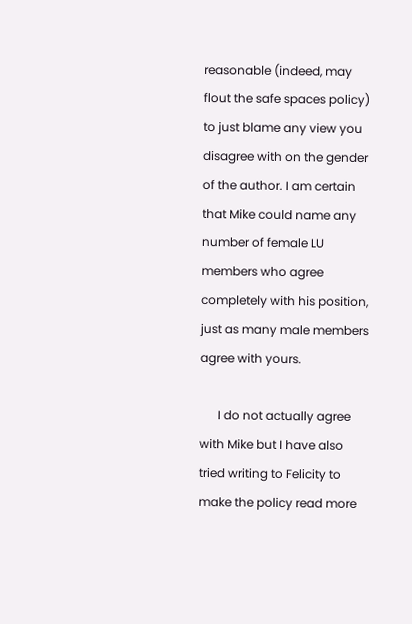reasonable (indeed, may flout the safe spaces policy) to just blame any view you disagree with on the gender of the author. I am certain that Mike could name any number of female LU members who agree completely with his position, just as many male members agree with yours.

      I do not actually agree with Mike but I have also tried writing to Felicity to make the policy read more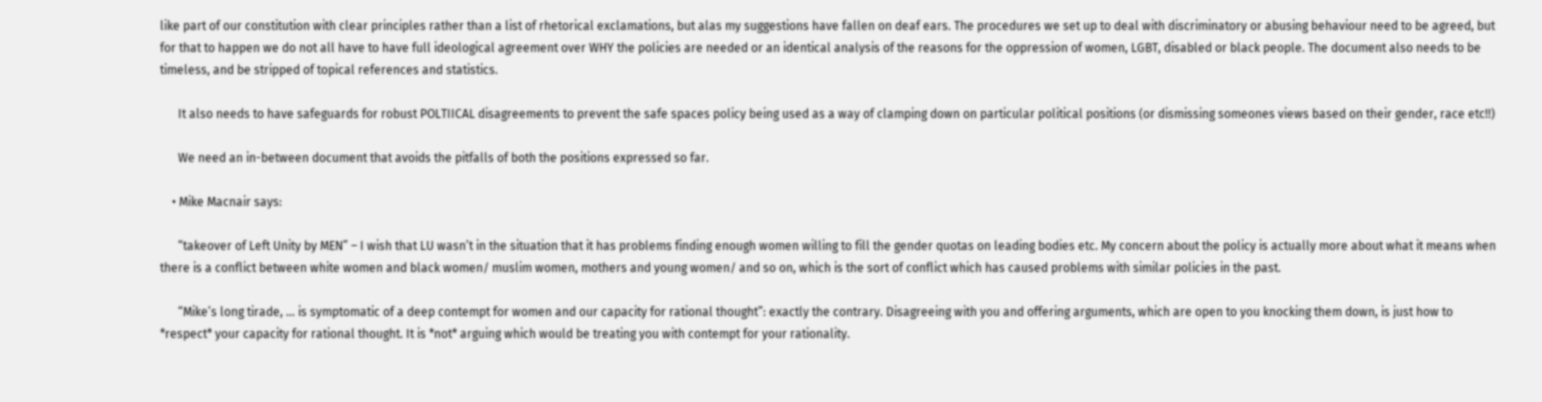like part of our constitution with clear principles rather than a list of rhetorical exclamations, but alas my suggestions have fallen on deaf ears. The procedures we set up to deal with discriminatory or abusing behaviour need to be agreed, but for that to happen we do not all have to have full ideological agreement over WHY the policies are needed or an identical analysis of the reasons for the oppression of women, LGBT, disabled or black people. The document also needs to be timeless, and be stripped of topical references and statistics.

      It also needs to have safeguards for robust POLTIICAL disagreements to prevent the safe spaces policy being used as a way of clamping down on particular political positions (or dismissing someones views based on their gender, race etc!!)

      We need an in-between document that avoids the pitfalls of both the positions expressed so far.

    • Mike Macnair says:

      “takeover of Left Unity by MEN” – I wish that LU wasn’t in the situation that it has problems finding enough women willing to fill the gender quotas on leading bodies etc. My concern about the policy is actually more about what it means when there is a conflict between white women and black women/ muslim women, mothers and young women/ and so on, which is the sort of conflict which has caused problems with similar policies in the past.

      “Mike’s long tirade, … is symptomatic of a deep contempt for women and our capacity for rational thought”: exactly the contrary. Disagreeing with you and offering arguments, which are open to you knocking them down, is just how to *respect* your capacity for rational thought. It is *not* arguing which would be treating you with contempt for your rationality.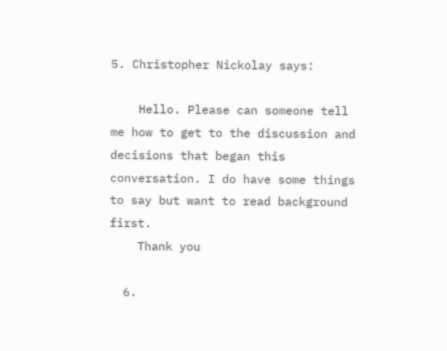5. Christopher Nickolay says:

    Hello. Please can someone tell me how to get to the discussion and decisions that began this conversation. I do have some things to say but want to read background first.
    Thank you

  6.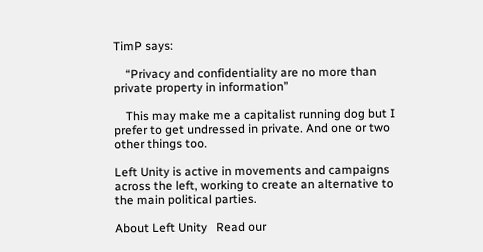TimP says:

    “Privacy and confidentiality are no more than private property in information”

    This may make me a capitalist running dog but I prefer to get undressed in private. And one or two other things too.

Left Unity is active in movements and campaigns across the left, working to create an alternative to the main political parties.

About Left Unity   Read our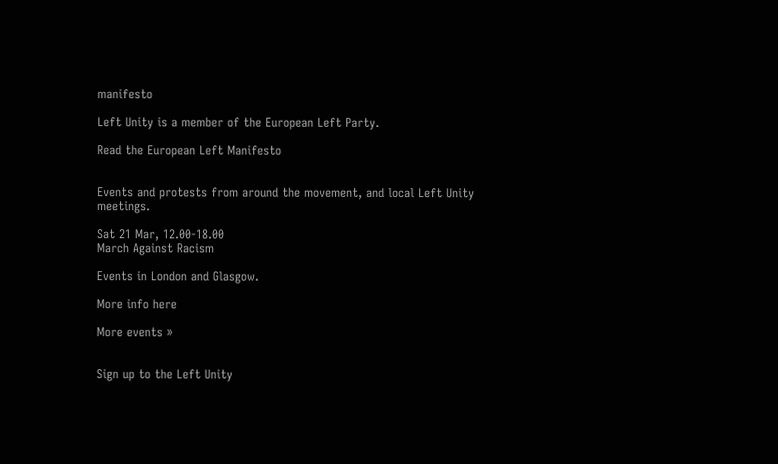manifesto

Left Unity is a member of the European Left Party.

Read the European Left Manifesto


Events and protests from around the movement, and local Left Unity meetings.

Sat 21 Mar, 12.00-18.00
March Against Racism

Events in London and Glasgow.

More info here

More events »


Sign up to the Left Unity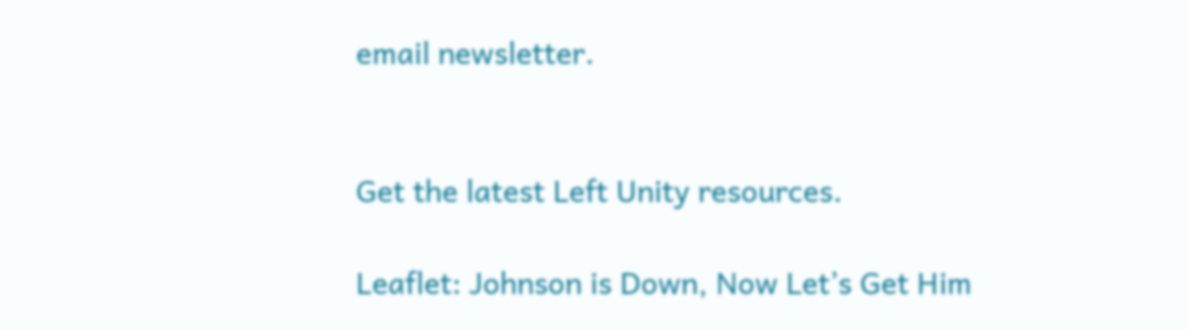email newsletter.


Get the latest Left Unity resources.

Leaflet: Johnson is Down, Now Let’s Get Him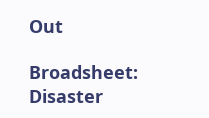Out

Broadsheet: Disaster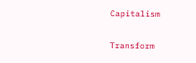Capitalism

Transform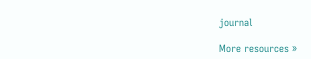journal

More resources »